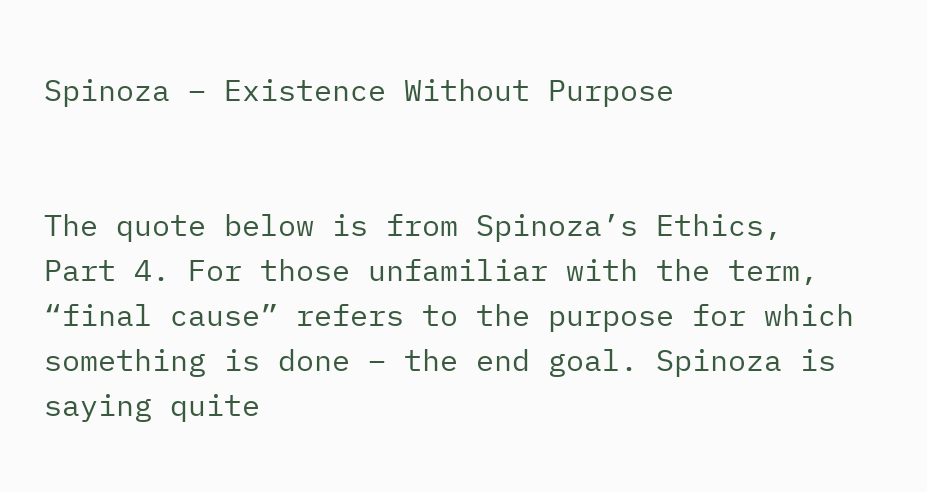Spinoza – Existence Without Purpose


The quote below is from Spinoza’s Ethics, Part 4. For those unfamiliar with the term, “final cause” refers to the purpose for which something is done – the end goal. Spinoza is saying quite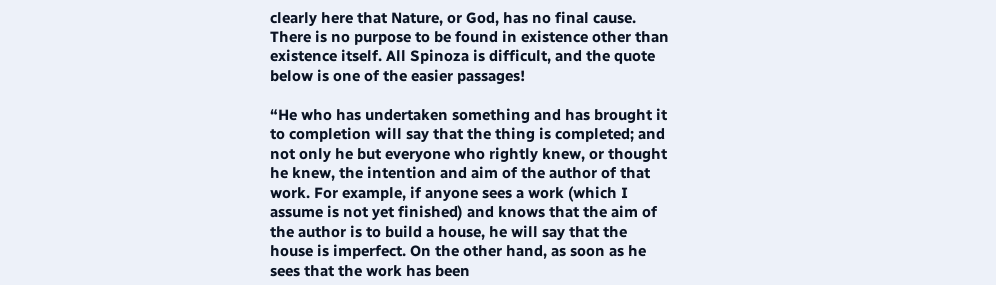clearly here that Nature, or God, has no final cause. There is no purpose to be found in existence other than existence itself. All Spinoza is difficult, and the quote below is one of the easier passages!

“He who has undertaken something and has brought it to completion will say that the thing is completed; and not only he but everyone who rightly knew, or thought he knew, the intention and aim of the author of that work. For example, if anyone sees a work (which I assume is not yet finished) and knows that the aim of the author is to build a house, he will say that the house is imperfect. On the other hand, as soon as he sees that the work has been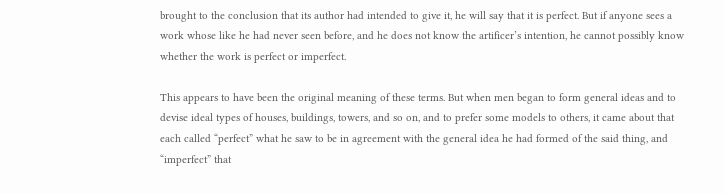brought to the conclusion that its author had intended to give it, he will say that it is perfect. But if anyone sees a work whose like he had never seen before, and he does not know the artificer’s intention, he cannot possibly know whether the work is perfect or imperfect.

This appears to have been the original meaning of these terms. But when men began to form general ideas and to devise ideal types of houses, buildings, towers, and so on, and to prefer some models to others, it came about that each called “perfect” what he saw to be in agreement with the general idea he had formed of the said thing, and “imperfect” that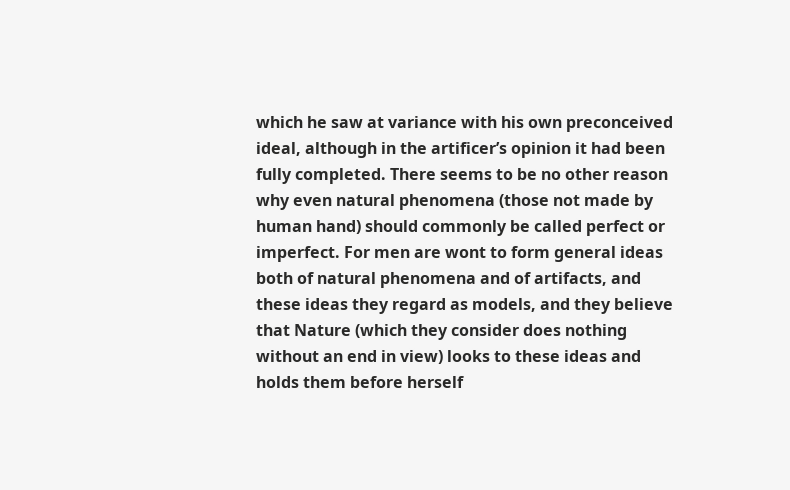which he saw at variance with his own preconceived ideal, although in the artificer’s opinion it had been fully completed. There seems to be no other reason why even natural phenomena (those not made by human hand) should commonly be called perfect or imperfect. For men are wont to form general ideas both of natural phenomena and of artifacts, and these ideas they regard as models, and they believe that Nature (which they consider does nothing without an end in view) looks to these ideas and holds them before herself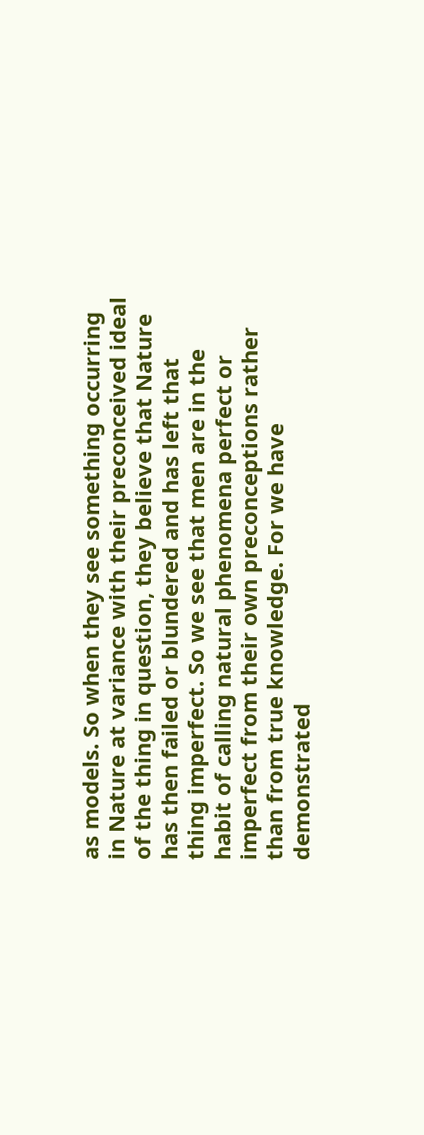as models. So when they see something occurring in Nature at variance with their preconceived ideal of the thing in question, they believe that Nature has then failed or blundered and has left that thing imperfect. So we see that men are in the habit of calling natural phenomena perfect or imperfect from their own preconceptions rather than from true knowledge. For we have demonstrated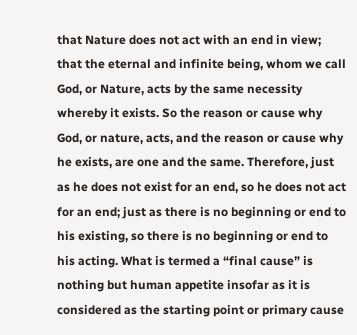that Nature does not act with an end in view; that the eternal and infinite being, whom we call God, or Nature, acts by the same necessity whereby it exists. So the reason or cause why God, or nature, acts, and the reason or cause why he exists, are one and the same. Therefore, just as he does not exist for an end, so he does not act for an end; just as there is no beginning or end to his existing, so there is no beginning or end to his acting. What is termed a “final cause” is nothing but human appetite insofar as it is considered as the starting point or primary cause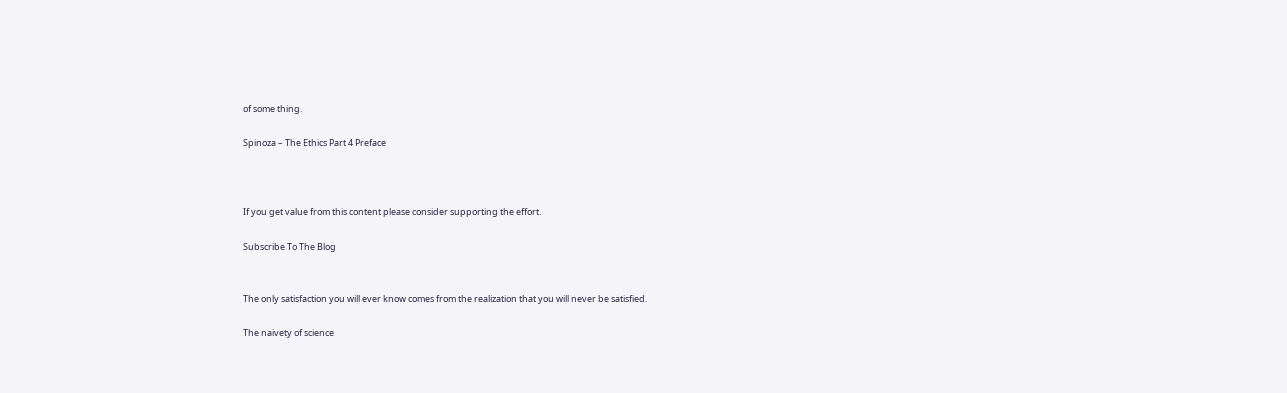of some thing.

Spinoza – The Ethics Part 4 Preface



If you get value from this content please consider supporting the effort.

Subscribe To The Blog


The only satisfaction you will ever know comes from the realization that you will never be satisfied.

The naivety of science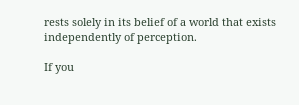rests solely in its belief of a world that exists independently of perception.

If you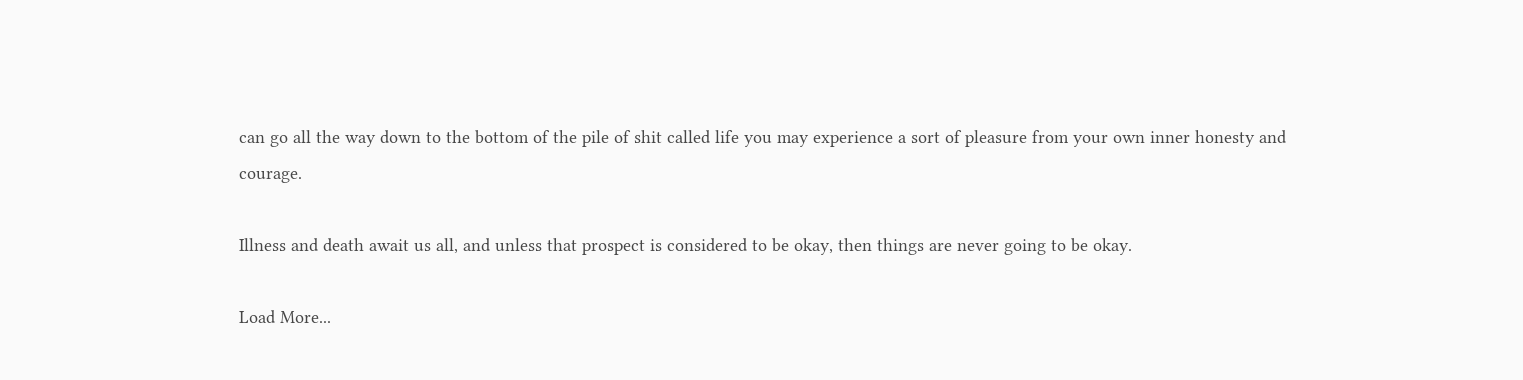can go all the way down to the bottom of the pile of shit called life you may experience a sort of pleasure from your own inner honesty and courage.

Illness and death await us all, and unless that prospect is considered to be okay, then things are never going to be okay.

Load More...